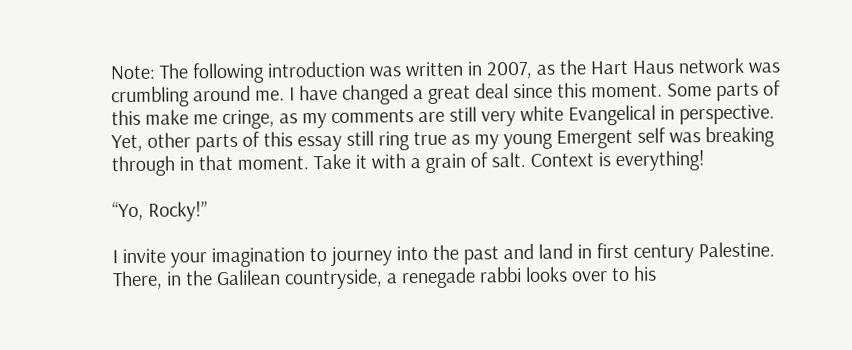Note: The following introduction was written in 2007, as the Hart Haus network was crumbling around me. I have changed a great deal since this moment. Some parts of this make me cringe, as my comments are still very white Evangelical in perspective. Yet, other parts of this essay still ring true as my young Emergent self was breaking through in that moment. Take it with a grain of salt. Context is everything!

“Yo, Rocky!”

I invite your imagination to journey into the past and land in first century Palestine. There, in the Galilean countryside, a renegade rabbi looks over to his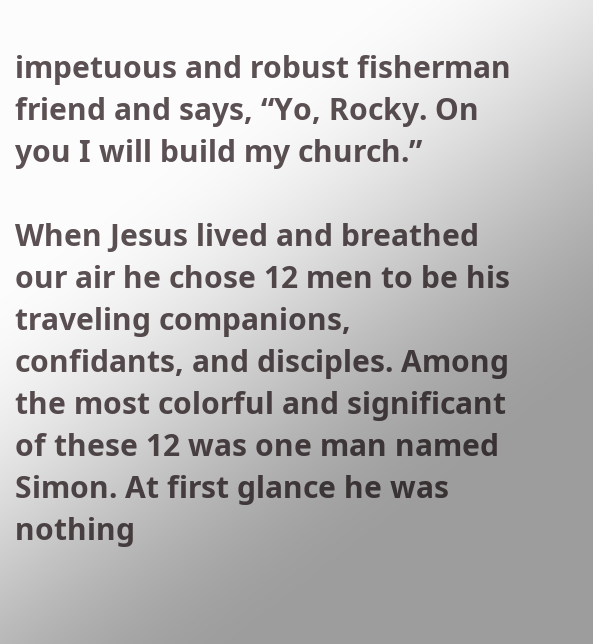impetuous and robust fisherman friend and says, “Yo, Rocky. On you I will build my church.”

When Jesus lived and breathed our air he chose 12 men to be his traveling companions, confidants, and disciples. Among the most colorful and significant of these 12 was one man named Simon. At first glance he was nothing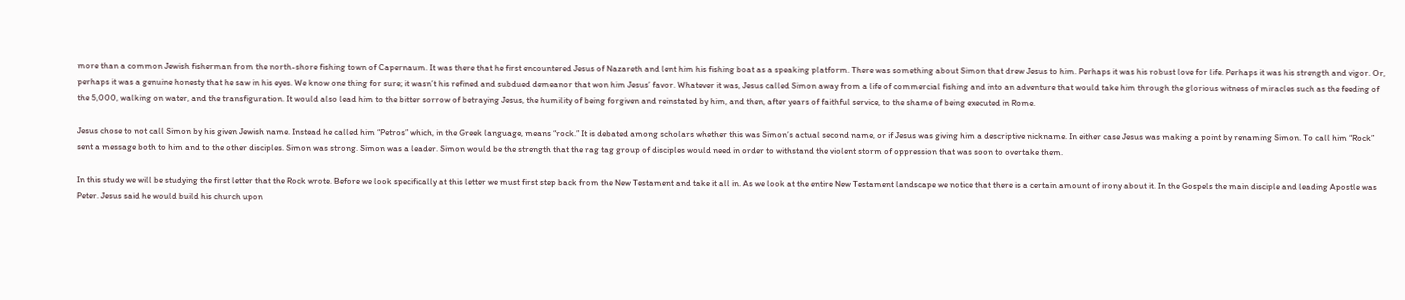more than a common Jewish fisherman from the north-shore fishing town of Capernaum. It was there that he first encountered Jesus of Nazareth and lent him his fishing boat as a speaking platform. There was something about Simon that drew Jesus to him. Perhaps it was his robust love for life. Perhaps it was his strength and vigor. Or, perhaps it was a genuine honesty that he saw in his eyes. We know one thing for sure; it wasn’t his refined and subdued demeanor that won him Jesus’ favor. Whatever it was, Jesus called Simon away from a life of commercial fishing and into an adventure that would take him through the glorious witness of miracles such as the feeding of the 5,000, walking on water, and the transfiguration. It would also lead him to the bitter sorrow of betraying Jesus, the humility of being forgiven and reinstated by him, and then, after years of faithful service, to the shame of being executed in Rome.

Jesus chose to not call Simon by his given Jewish name. Instead he called him “Petros” which, in the Greek language, means “rock.” It is debated among scholars whether this was Simon’s actual second name, or if Jesus was giving him a descriptive nickname. In either case Jesus was making a point by renaming Simon. To call him “Rock” sent a message both to him and to the other disciples. Simon was strong. Simon was a leader. Simon would be the strength that the rag tag group of disciples would need in order to withstand the violent storm of oppression that was soon to overtake them.

In this study we will be studying the first letter that the Rock wrote. Before we look specifically at this letter we must first step back from the New Testament and take it all in. As we look at the entire New Testament landscape we notice that there is a certain amount of irony about it. In the Gospels the main disciple and leading Apostle was Peter. Jesus said he would build his church upon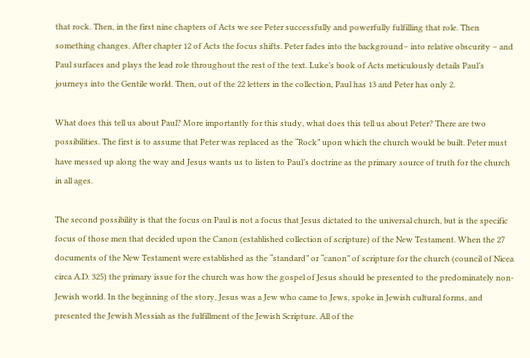that rock. Then, in the first nine chapters of Acts we see Peter successfully and powerfully fulfilling that role. Then something changes. After chapter 12 of Acts the focus shifts. Peter fades into the background– into relative obscurity – and Paul surfaces and plays the lead role throughout the rest of the text. Luke’s book of Acts meticulously details Paul’s journeys into the Gentile world. Then, out of the 22 letters in the collection, Paul has 13 and Peter has only 2.

What does this tell us about Paul? More importantly for this study, what does this tell us about Peter? There are two possibilities. The first is to assume that Peter was replaced as the “Rock” upon which the church would be built. Peter must have messed up along the way and Jesus wants us to listen to Paul’s doctrine as the primary source of truth for the church in all ages.

The second possibility is that the focus on Paul is not a focus that Jesus dictated to the universal church, but is the specific focus of those men that decided upon the Canon (established collection of scripture) of the New Testament. When the 27 documents of the New Testament were established as the “standard” or “canon” of scripture for the church (council of Nicea circa A.D. 325) the primary issue for the church was how the gospel of Jesus should be presented to the predominately non-Jewish world. In the beginning of the story, Jesus was a Jew who came to Jews, spoke in Jewish cultural forms, and presented the Jewish Messiah as the fulfillment of the Jewish Scripture. All of the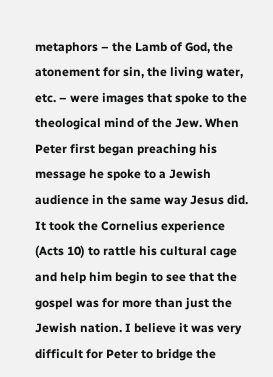metaphors – the Lamb of God, the atonement for sin, the living water, etc. – were images that spoke to the theological mind of the Jew. When Peter first began preaching his message he spoke to a Jewish audience in the same way Jesus did. It took the Cornelius experience (Acts 10) to rattle his cultural cage and help him begin to see that the gospel was for more than just the Jewish nation. I believe it was very difficult for Peter to bridge the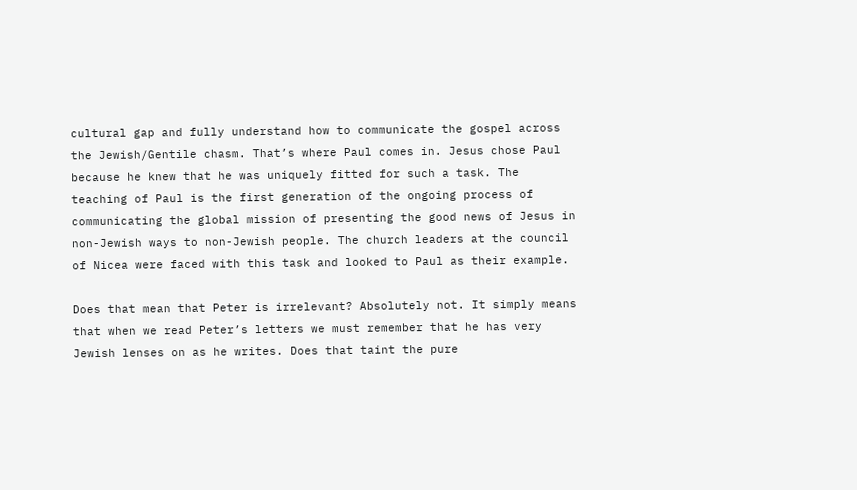cultural gap and fully understand how to communicate the gospel across the Jewish/Gentile chasm. That’s where Paul comes in. Jesus chose Paul because he knew that he was uniquely fitted for such a task. The teaching of Paul is the first generation of the ongoing process of communicating the global mission of presenting the good news of Jesus in non-Jewish ways to non-Jewish people. The church leaders at the council of Nicea were faced with this task and looked to Paul as their example.

Does that mean that Peter is irrelevant? Absolutely not. It simply means that when we read Peter’s letters we must remember that he has very Jewish lenses on as he writes. Does that taint the pure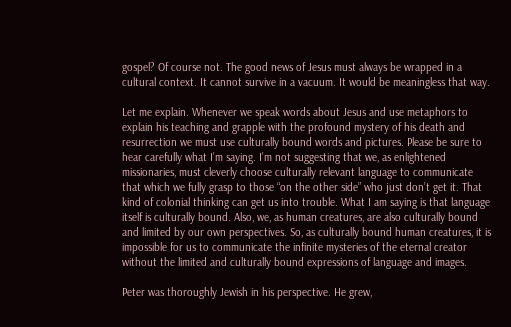gospel? Of course not. The good news of Jesus must always be wrapped in a cultural context. It cannot survive in a vacuum. It would be meaningless that way.

Let me explain. Whenever we speak words about Jesus and use metaphors to explain his teaching and grapple with the profound mystery of his death and resurrection we must use culturally bound words and pictures. Please be sure to hear carefully what I’m saying. I’m not suggesting that we, as enlightened missionaries, must cleverly choose culturally relevant language to communicate that which we fully grasp to those “on the other side” who just don’t get it. That kind of colonial thinking can get us into trouble. What I am saying is that language itself is culturally bound. Also, we, as human creatures, are also culturally bound and limited by our own perspectives. So, as culturally bound human creatures, it is impossible for us to communicate the infinite mysteries of the eternal creator without the limited and culturally bound expressions of language and images.

Peter was thoroughly Jewish in his perspective. He grew,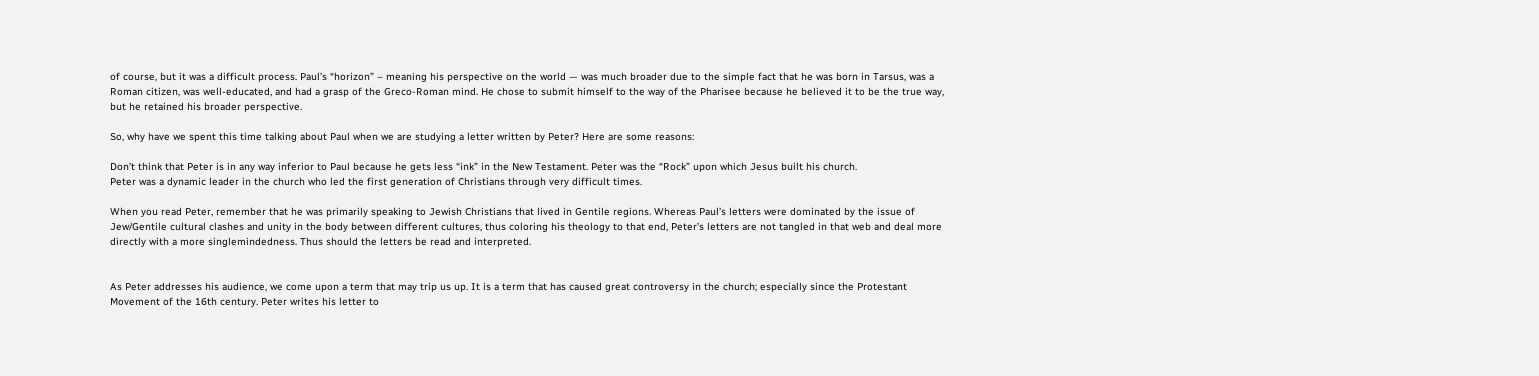of course, but it was a difficult process. Paul’s “horizon” – meaning his perspective on the world — was much broader due to the simple fact that he was born in Tarsus, was a Roman citizen, was well-educated, and had a grasp of the Greco-Roman mind. He chose to submit himself to the way of the Pharisee because he believed it to be the true way, but he retained his broader perspective.

So, why have we spent this time talking about Paul when we are studying a letter written by Peter? Here are some reasons:

Don’t think that Peter is in any way inferior to Paul because he gets less “ink” in the New Testament. Peter was the “Rock” upon which Jesus built his church.
Peter was a dynamic leader in the church who led the first generation of Christians through very difficult times.

When you read Peter, remember that he was primarily speaking to Jewish Christians that lived in Gentile regions. Whereas Paul’s letters were dominated by the issue of Jew/Gentile cultural clashes and unity in the body between different cultures, thus coloring his theology to that end, Peter’s letters are not tangled in that web and deal more directly with a more singlemindedness. Thus should the letters be read and interpreted.


As Peter addresses his audience, we come upon a term that may trip us up. It is a term that has caused great controversy in the church; especially since the Protestant Movement of the 16th century. Peter writes his letter to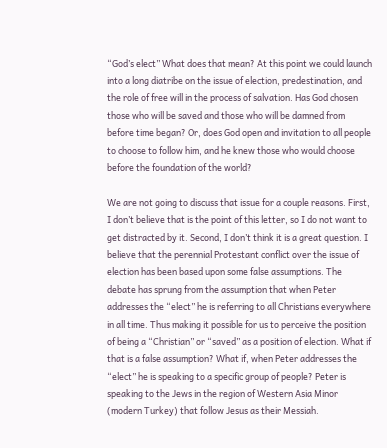“God’s elect” What does that mean? At this point we could launch into a long diatribe on the issue of election, predestination, and the role of free will in the process of salvation. Has God chosen those who will be saved and those who will be damned from before time began? Or, does God open and invitation to all people to choose to follow him, and he knew those who would choose before the foundation of the world?

We are not going to discuss that issue for a couple reasons. First, I don’t believe that is the point of this letter, so I do not want to get distracted by it. Second, I don’t think it is a great question. I believe that the perennial Protestant conflict over the issue of election has been based upon some false assumptions. The debate has sprung from the assumption that when Peter addresses the “elect” he is referring to all Christians everywhere in all time. Thus making it possible for us to perceive the position of being a “Christian” or “saved” as a position of election. What if that is a false assumption? What if, when Peter addresses the “elect” he is speaking to a specific group of people? Peter is speaking to the Jews in the region of Western Asia Minor (modern Turkey) that follow Jesus as their Messiah.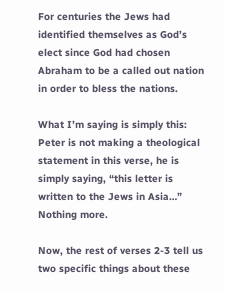For centuries the Jews had identified themselves as God’s elect since God had chosen Abraham to be a called out nation in order to bless the nations.

What I’m saying is simply this: Peter is not making a theological statement in this verse, he is simply saying, “this letter is written to the Jews in Asia…” Nothing more.

Now, the rest of verses 2-3 tell us two specific things about these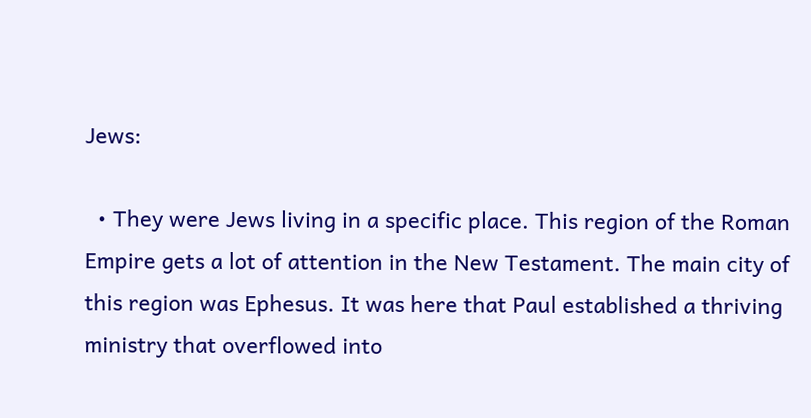Jews:

  • They were Jews living in a specific place. This region of the Roman Empire gets a lot of attention in the New Testament. The main city of this region was Ephesus. It was here that Paul established a thriving ministry that overflowed into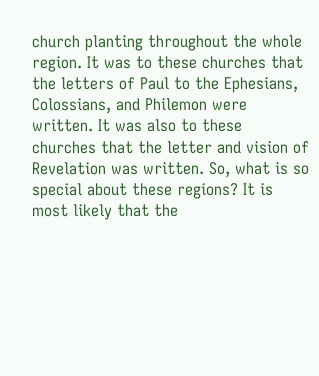church planting throughout the whole region. It was to these churches that the letters of Paul to the Ephesians, Colossians, and Philemon were written. It was also to these churches that the letter and vision of Revelation was written. So, what is so special about these regions? It is most likely that the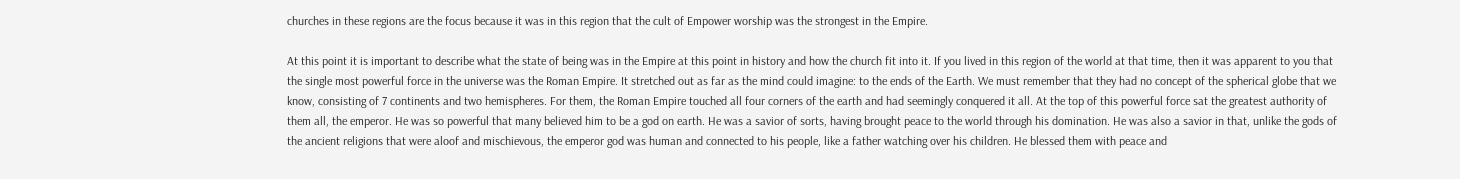churches in these regions are the focus because it was in this region that the cult of Empower worship was the strongest in the Empire.

At this point it is important to describe what the state of being was in the Empire at this point in history and how the church fit into it. If you lived in this region of the world at that time, then it was apparent to you that the single most powerful force in the universe was the Roman Empire. It stretched out as far as the mind could imagine: to the ends of the Earth. We must remember that they had no concept of the spherical globe that we know, consisting of 7 continents and two hemispheres. For them, the Roman Empire touched all four corners of the earth and had seemingly conquered it all. At the top of this powerful force sat the greatest authority of them all, the emperor. He was so powerful that many believed him to be a god on earth. He was a savior of sorts, having brought peace to the world through his domination. He was also a savior in that, unlike the gods of the ancient religions that were aloof and mischievous, the emperor god was human and connected to his people, like a father watching over his children. He blessed them with peace and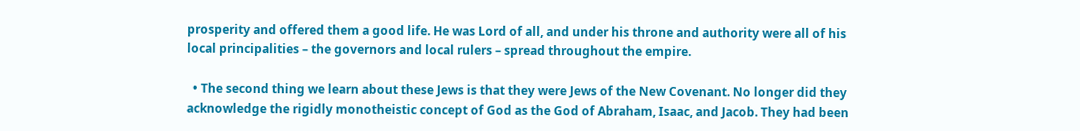prosperity and offered them a good life. He was Lord of all, and under his throne and authority were all of his local principalities – the governors and local rulers – spread throughout the empire.

  • The second thing we learn about these Jews is that they were Jews of the New Covenant. No longer did they acknowledge the rigidly monotheistic concept of God as the God of Abraham, Isaac, and Jacob. They had been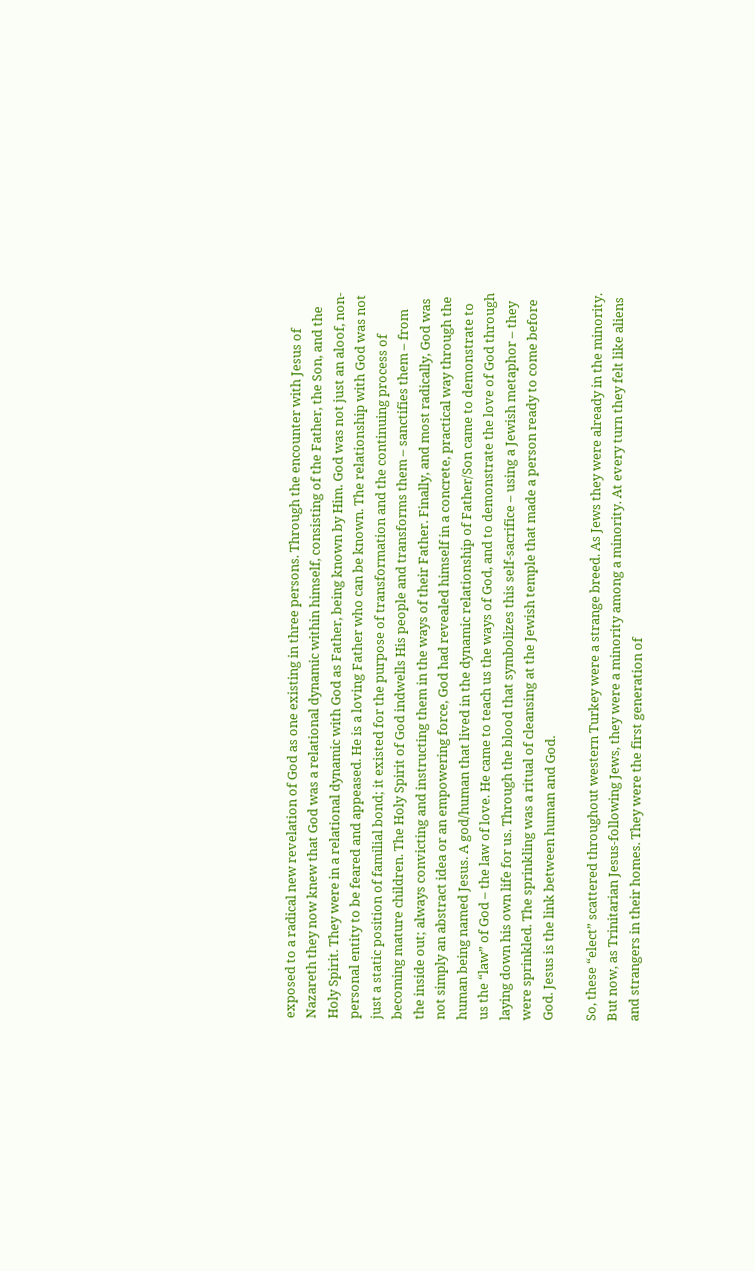exposed to a radical new revelation of God as one existing in three persons. Through the encounter with Jesus of Nazareth they now knew that God was a relational dynamic within himself, consisting of the Father, the Son, and the Holy Spirit. They were in a relational dynamic with God as Father, being known by Him. God was not just an aloof, non-personal entity to be feared and appeased. He is a loving Father who can be known. The relationship with God was not just a static position of familial bond; it existed for the purpose of transformation and the continuing process of becoming mature children. The Holy Spirit of God indwells His people and transforms them – sanctifies them – from the inside out; always convicting and instructing them in the ways of their Father. Finally, and most radically, God was not simply an abstract idea or an empowering force, God had revealed himself in a concrete, practical way through the human being named Jesus. A god/human that lived in the dynamic relationship of Father/Son came to demonstrate to us the “law” of God – the law of love. He came to teach us the ways of God, and to demonstrate the love of God through laying down his own life for us. Through the blood that symbolizes this self-sacrifice – using a Jewish metaphor – they were sprinkled. The sprinkling was a ritual of cleansing at the Jewish temple that made a person ready to come before God. Jesus is the link between human and God.

So, these “elect” scattered throughout western Turkey were a strange breed. As Jews they were already in the minority. But now, as Trinitarian Jesus-following Jews, they were a minority among a minority. At every turn they felt like aliens and strangers in their homes. They were the first generation of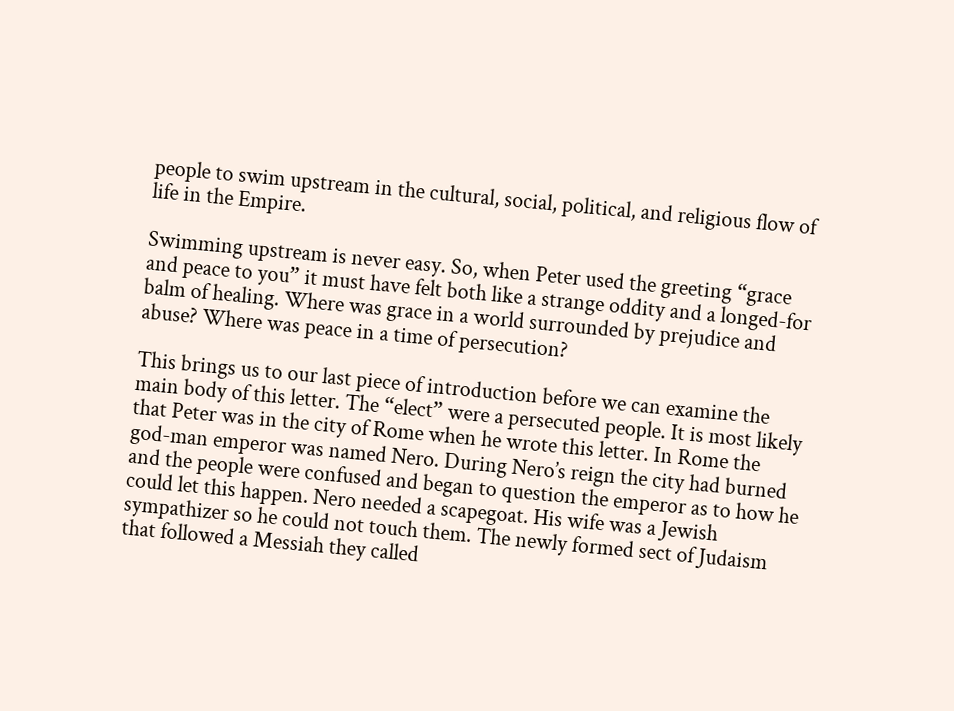people to swim upstream in the cultural, social, political, and religious flow of life in the Empire.

Swimming upstream is never easy. So, when Peter used the greeting “grace and peace to you” it must have felt both like a strange oddity and a longed-for balm of healing. Where was grace in a world surrounded by prejudice and abuse? Where was peace in a time of persecution?

This brings us to our last piece of introduction before we can examine the main body of this letter. The “elect” were a persecuted people. It is most likely that Peter was in the city of Rome when he wrote this letter. In Rome the god-man emperor was named Nero. During Nero’s reign the city had burned and the people were confused and began to question the emperor as to how he could let this happen. Nero needed a scapegoat. His wife was a Jewish sympathizer so he could not touch them. The newly formed sect of Judaism that followed a Messiah they called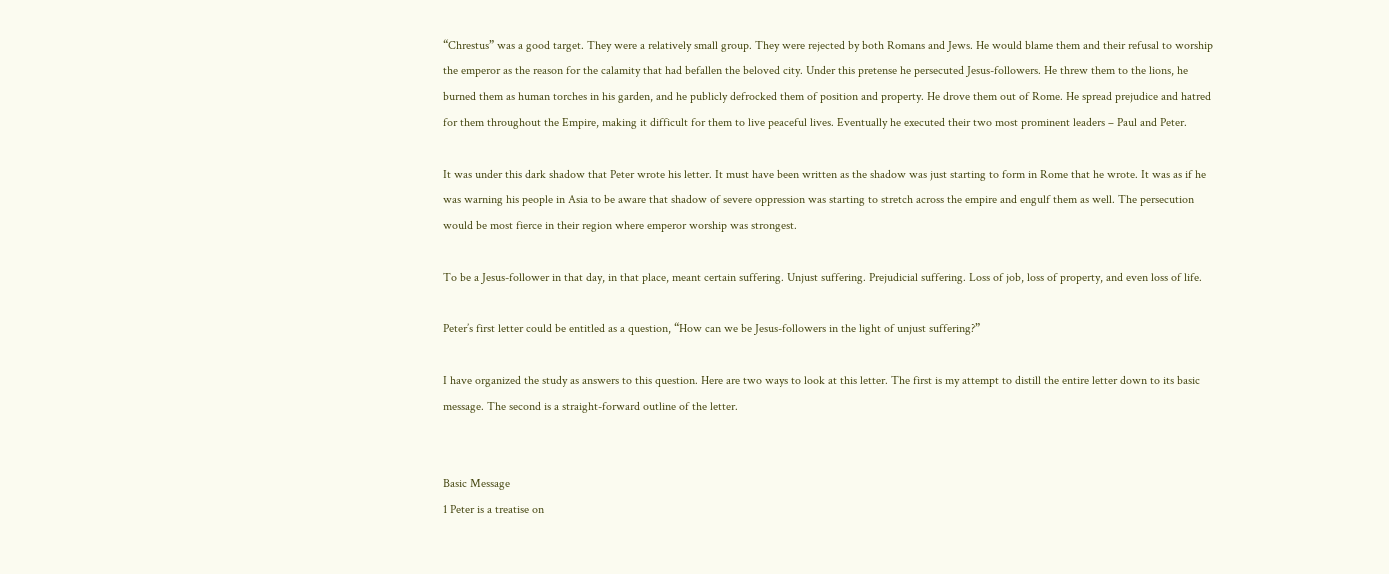“Chrestus” was a good target. They were a relatively small group. They were rejected by both Romans and Jews. He would blame them and their refusal to worship the emperor as the reason for the calamity that had befallen the beloved city. Under this pretense he persecuted Jesus-followers. He threw them to the lions, he burned them as human torches in his garden, and he publicly defrocked them of position and property. He drove them out of Rome. He spread prejudice and hatred for them throughout the Empire, making it difficult for them to live peaceful lives. Eventually he executed their two most prominent leaders – Paul and Peter.

It was under this dark shadow that Peter wrote his letter. It must have been written as the shadow was just starting to form in Rome that he wrote. It was as if he was warning his people in Asia to be aware that shadow of severe oppression was starting to stretch across the empire and engulf them as well. The persecution would be most fierce in their region where emperor worship was strongest.

To be a Jesus-follower in that day, in that place, meant certain suffering. Unjust suffering. Prejudicial suffering. Loss of job, loss of property, and even loss of life.

Peter’s first letter could be entitled as a question, “How can we be Jesus-followers in the light of unjust suffering?”

I have organized the study as answers to this question. Here are two ways to look at this letter. The first is my attempt to distill the entire letter down to its basic message. The second is a straight-forward outline of the letter.


Basic Message
1 Peter is a treatise on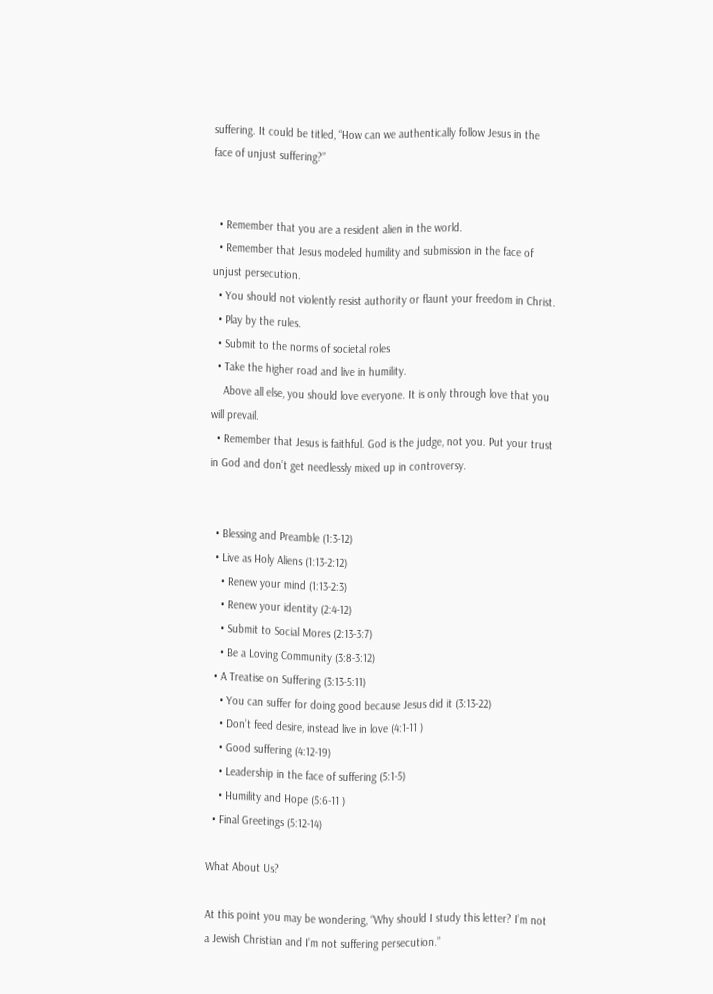suffering. It could be titled, “How can we authentically follow Jesus in the face of unjust suffering?”


  • Remember that you are a resident alien in the world.
  • Remember that Jesus modeled humility and submission in the face of unjust persecution.
  • You should not violently resist authority or flaunt your freedom in Christ.
  • Play by the rules.
  • Submit to the norms of societal roles
  • Take the higher road and live in humility.
    Above all else, you should love everyone. It is only through love that you will prevail.
  • Remember that Jesus is faithful. God is the judge, not you. Put your trust in God and don’t get needlessly mixed up in controversy.


  • Blessing and Preamble (1:3-12)
  • Live as Holy Aliens (1:13-2:12)
    • Renew your mind (1:13-2:3)
    • Renew your identity (2:4-12)
    • Submit to Social Mores (2:13-3:7)
    • Be a Loving Community (3:8-3:12)
  • A Treatise on Suffering (3:13-5:11)
    • You can suffer for doing good because Jesus did it (3:13-22)
    • Don’t feed desire, instead live in love (4:1-11 )
    • Good suffering (4:12-19)
    • Leadership in the face of suffering (5:1-5)
    • Humility and Hope (5:6-11 )
  • Final Greetings (5:12-14)

What About Us?

At this point you may be wondering, “Why should I study this letter? I’m not a Jewish Christian and I’m not suffering persecution.”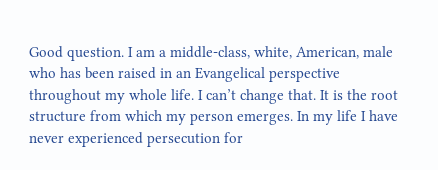Good question. I am a middle-class, white, American, male who has been raised in an Evangelical perspective throughout my whole life. I can’t change that. It is the root structure from which my person emerges. In my life I have never experienced persecution for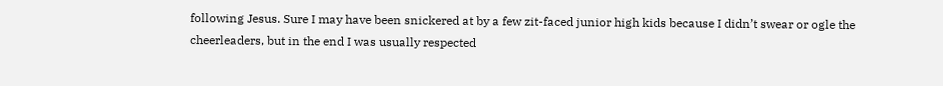following Jesus. Sure I may have been snickered at by a few zit-faced junior high kids because I didn’t swear or ogle the cheerleaders, but in the end I was usually respected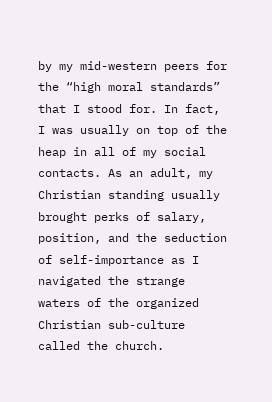by my mid-western peers for the “high moral standards” that I stood for. In fact, I was usually on top of the heap in all of my social contacts. As an adult, my Christian standing usually brought perks of salary, position, and the seduction of self-importance as I navigated the strange waters of the organized Christian sub-culture called the church.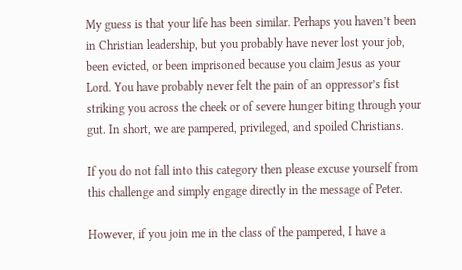My guess is that your life has been similar. Perhaps you haven’t been in Christian leadership, but you probably have never lost your job, been evicted, or been imprisoned because you claim Jesus as your Lord. You have probably never felt the pain of an oppressor’s fist striking you across the cheek or of severe hunger biting through your gut. In short, we are pampered, privileged, and spoiled Christians.

If you do not fall into this category then please excuse yourself from this challenge and simply engage directly in the message of Peter.

However, if you join me in the class of the pampered, I have a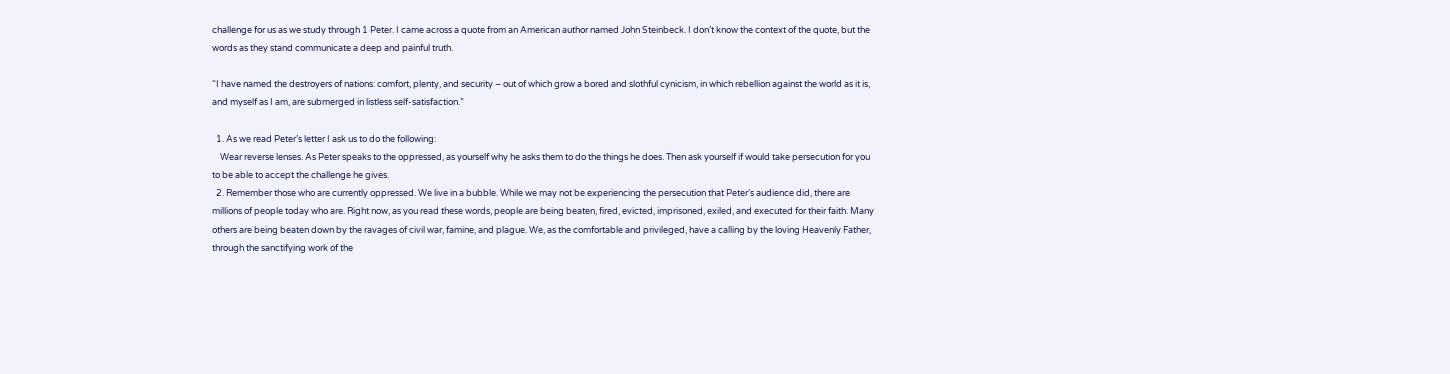challenge for us as we study through 1 Peter. I came across a quote from an American author named John Steinbeck. I don’t know the context of the quote, but the words as they stand communicate a deep and painful truth.

“I have named the destroyers of nations: comfort, plenty, and security – out of which grow a bored and slothful cynicism, in which rebellion against the world as it is, and myself as I am, are submerged in listless self-satisfaction.”

  1. As we read Peter’s letter I ask us to do the following:
    Wear reverse lenses. As Peter speaks to the oppressed, as yourself why he asks them to do the things he does. Then ask yourself if would take persecution for you to be able to accept the challenge he gives.
  2. Remember those who are currently oppressed. We live in a bubble. While we may not be experiencing the persecution that Peter’s audience did, there are millions of people today who are. Right now, as you read these words, people are being beaten, fired, evicted, imprisoned, exiled, and executed for their faith. Many others are being beaten down by the ravages of civil war, famine, and plague. We, as the comfortable and privileged, have a calling by the loving Heavenly Father, through the sanctifying work of the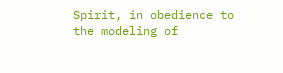Spirit, in obedience to the modeling of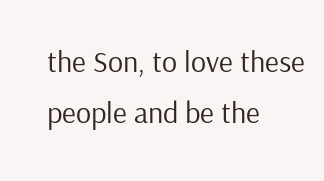the Son, to love these people and be the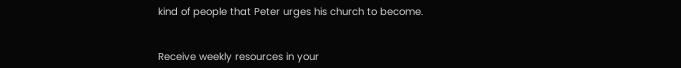kind of people that Peter urges his church to become.


Receive weekly resources in your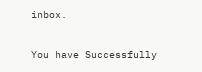inbox.

You have Successfully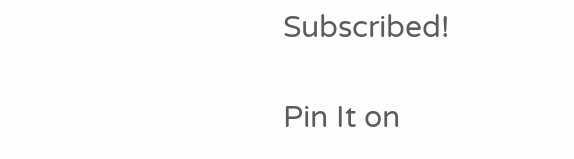Subscribed!

Pin It on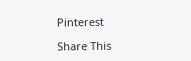Pinterest

Share This